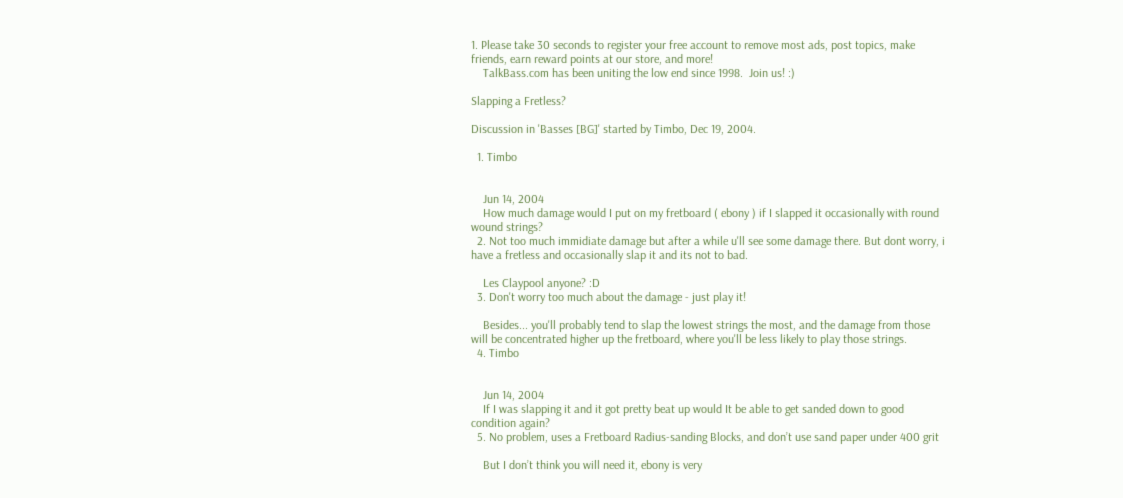1. Please take 30 seconds to register your free account to remove most ads, post topics, make friends, earn reward points at our store, and more!
    TalkBass.com has been uniting the low end since 1998.  Join us! :)

Slapping a Fretless?

Discussion in 'Basses [BG]' started by Timbo, Dec 19, 2004.

  1. Timbo


    Jun 14, 2004
    How much damage would I put on my fretboard ( ebony ) if I slapped it occasionally with round wound strings?
  2. Not too much immidiate damage but after a while u'll see some damage there. But dont worry, i have a fretless and occasionally slap it and its not to bad.

    Les Claypool anyone? :D
  3. Don't worry too much about the damage - just play it!

    Besides... you'll probably tend to slap the lowest strings the most, and the damage from those will be concentrated higher up the fretboard, where you'll be less likely to play those strings.
  4. Timbo


    Jun 14, 2004
    If I was slapping it and it got pretty beat up would It be able to get sanded down to good condition again?
  5. No problem, uses a Fretboard Radius-sanding Blocks, and don’t use sand paper under 400 grit

    But I don’t think you will need it, ebony is very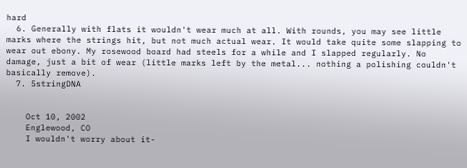hard
  6. Generally with flats it wouldn't wear much at all. With rounds, you may see little marks where the strings hit, but not much actual wear. It would take quite some slapping to wear out ebony. My rosewood board had steels for a while and I slapped regularly. No damage, just a bit of wear (little marks left by the metal... nothing a polishing couldn't basically remove).
  7. 5stringDNA


    Oct 10, 2002
    Englewood, CO
    I wouldn't worry about it-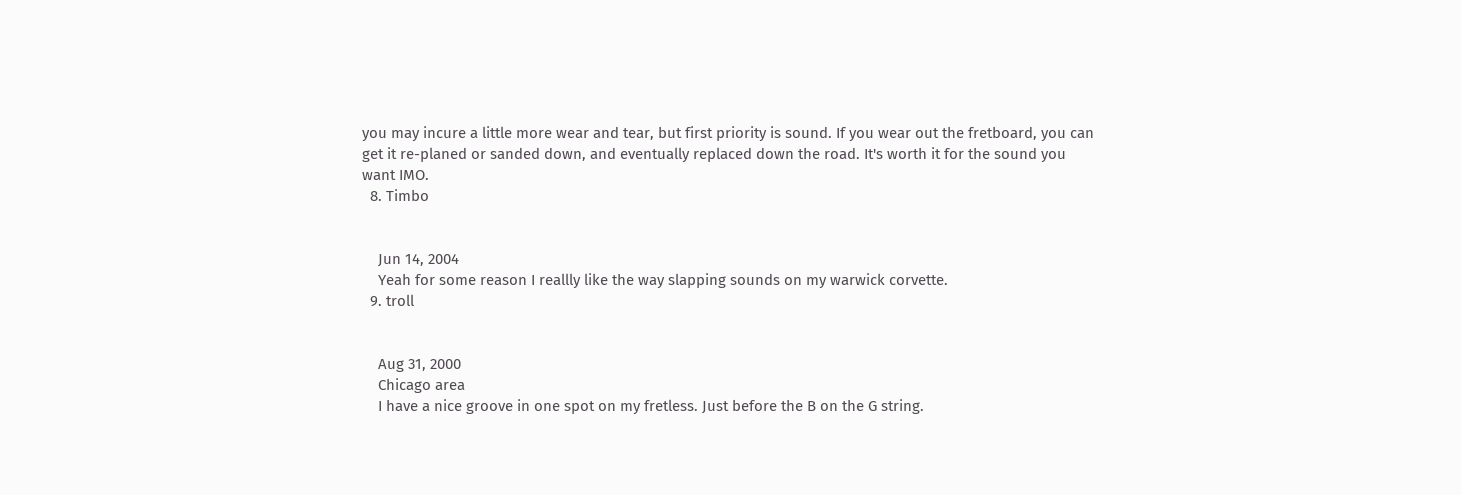you may incure a little more wear and tear, but first priority is sound. If you wear out the fretboard, you can get it re-planed or sanded down, and eventually replaced down the road. It's worth it for the sound you want IMO.
  8. Timbo


    Jun 14, 2004
    Yeah for some reason I reallly like the way slapping sounds on my warwick corvette.
  9. troll


    Aug 31, 2000
    Chicago area
    I have a nice groove in one spot on my fretless. Just before the B on the G string.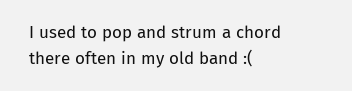I used to pop and strum a chord there often in my old band :(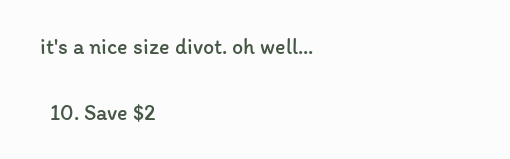it's a nice size divot. oh well...

  10. Save $2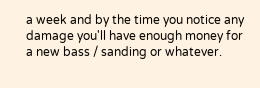a week and by the time you notice any damage you'll have enough money for a new bass / sanding or whatever.